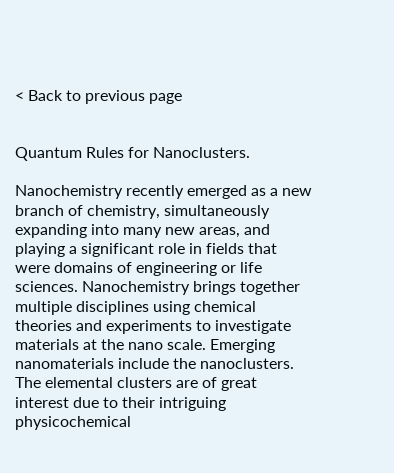< Back to previous page


Quantum Rules for Nanoclusters.

Nanochemistry recently emerged as a new branch of chemistry, simultaneously expanding into many new areas, and playing a significant role in fields that were domains of engineering or life sciences. Nanochemistry brings together multiple disciplines using chemical theories and experiments to investigate materials at the nano scale. Emerging nanomaterials include the nanoclusters. The elemental clusters are of great interest due to their intriguing physicochemical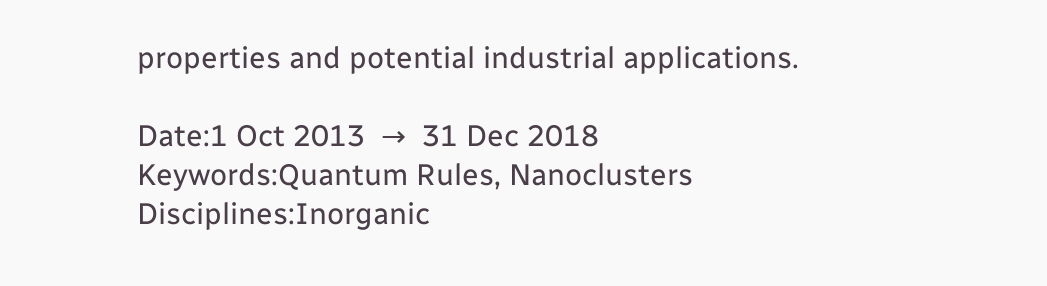properties and potential industrial applications.

Date:1 Oct 2013  →  31 Dec 2018
Keywords:Quantum Rules, Nanoclusters
Disciplines:Inorganic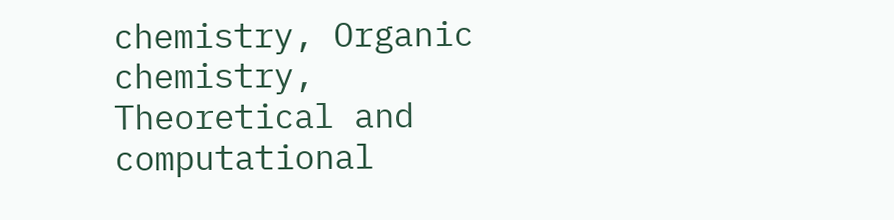chemistry, Organic chemistry, Theoretical and computational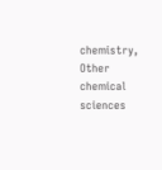chemistry, Other chemical sciences